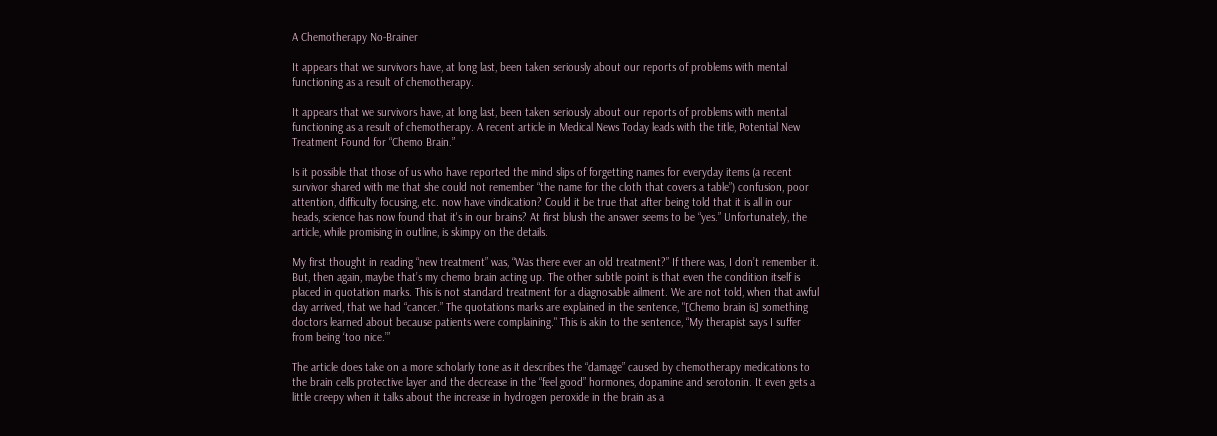A Chemotherapy No-Brainer

It appears that we survivors have, at long last, been taken seriously about our reports of problems with mental functioning as a result of chemotherapy.

It appears that we survivors have, at long last, been taken seriously about our reports of problems with mental functioning as a result of chemotherapy. A recent article in Medical News Today leads with the title, Potential New Treatment Found for “Chemo Brain.”

Is it possible that those of us who have reported the mind slips of forgetting names for everyday items (a recent survivor shared with me that she could not remember “the name for the cloth that covers a table”) confusion, poor attention, difficulty focusing, etc. now have vindication? Could it be true that after being told that it is all in our heads, science has now found that it's in our brains? At first blush the answer seems to be “yes.” Unfortunately, the article, while promising in outline, is skimpy on the details.

My first thought in reading “new treatment” was, “Was there ever an old treatment?” If there was, I don’t remember it. But, then again, maybe that’s my chemo brain acting up. The other subtle point is that even the condition itself is placed in quotation marks. This is not standard treatment for a diagnosable ailment. We are not told, when that awful day arrived, that we had “cancer.” The quotations marks are explained in the sentence, "[Chemo brain is] something doctors learned about because patients were complaining." This is akin to the sentence, “My therapist says I suffer from being ‘too nice.’”

The article does take on a more scholarly tone as it describes the “damage” caused by chemotherapy medications to the brain cells protective layer and the decrease in the “feel good” hormones, dopamine and serotonin. It even gets a little creepy when it talks about the increase in hydrogen peroxide in the brain as a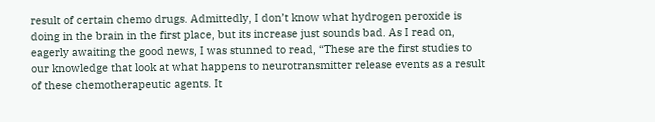result of certain chemo drugs. Admittedly, I don’t know what hydrogen peroxide is doing in the brain in the first place, but its increase just sounds bad. As I read on, eagerly awaiting the good news, I was stunned to read, “These are the first studies to our knowledge that look at what happens to neurotransmitter release events as a result of these chemotherapeutic agents. It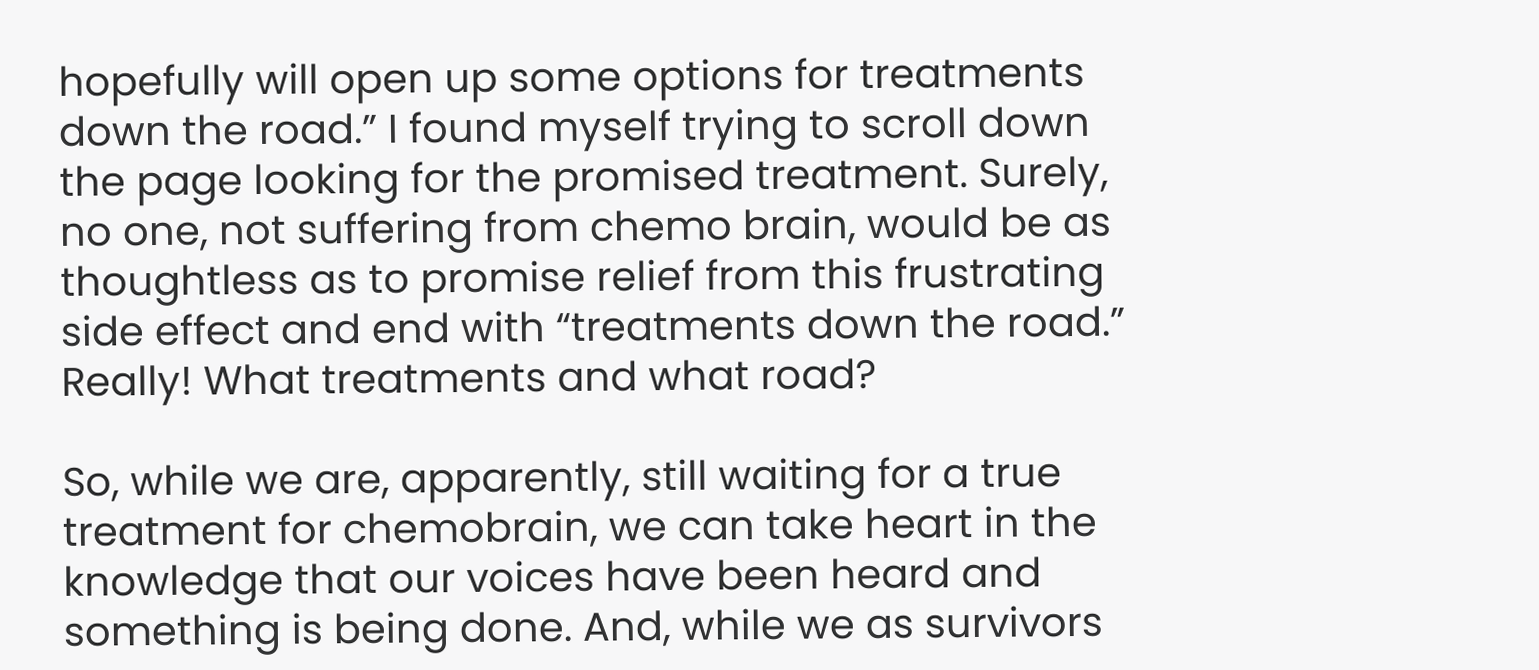hopefully will open up some options for treatments down the road.” I found myself trying to scroll down the page looking for the promised treatment. Surely, no one, not suffering from chemo brain, would be as thoughtless as to promise relief from this frustrating side effect and end with “treatments down the road.” Really! What treatments and what road?

So, while we are, apparently, still waiting for a true treatment for chemobrain, we can take heart in the knowledge that our voices have been heard and something is being done. And, while we as survivors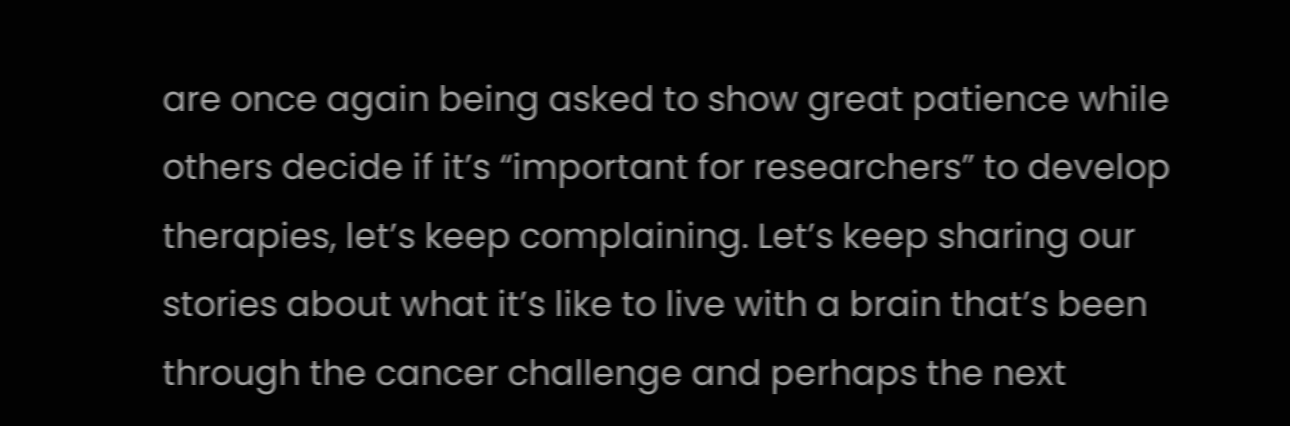are once again being asked to show great patience while others decide if it’s “important for researchers” to develop therapies, let’s keep complaining. Let’s keep sharing our stories about what it’s like to live with a brain that’s been through the cancer challenge and perhaps the next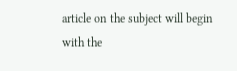article on the subject will begin with the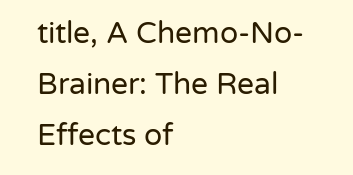title, A Chemo-No-Brainer: The Real Effects of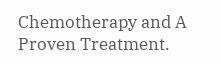Chemotherapy and A Proven Treatment.